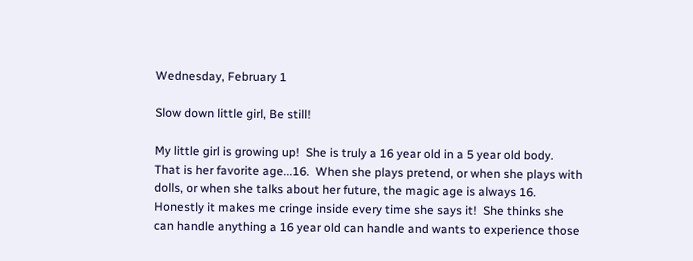Wednesday, February 1

Slow down little girl, Be still!

My little girl is growing up!  She is truly a 16 year old in a 5 year old body.  That is her favorite age...16.  When she plays pretend, or when she plays with dolls, or when she talks about her future, the magic age is always 16.  Honestly it makes me cringe inside every time she says it!  She thinks she can handle anything a 16 year old can handle and wants to experience those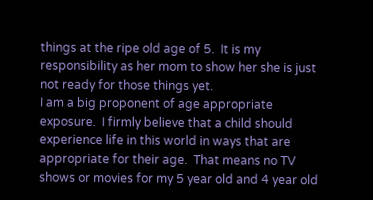things at the ripe old age of 5.  It is my responsibility as her mom to show her she is just not ready for those things yet.
I am a big proponent of age appropriate exposure.  I firmly believe that a child should experience life in this world in ways that are appropriate for their age.  That means no TV shows or movies for my 5 year old and 4 year old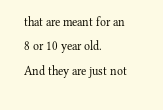that are meant for an 8 or 10 year old.  And they are just not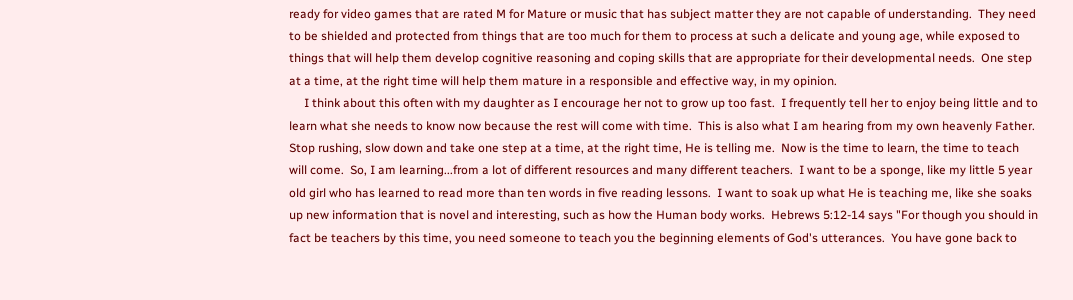ready for video games that are rated M for Mature or music that has subject matter they are not capable of understanding.  They need to be shielded and protected from things that are too much for them to process at such a delicate and young age, while exposed to things that will help them develop cognitive reasoning and coping skills that are appropriate for their developmental needs.  One step at a time, at the right time will help them mature in a responsible and effective way, in my opinion.
     I think about this often with my daughter as I encourage her not to grow up too fast.  I frequently tell her to enjoy being little and to learn what she needs to know now because the rest will come with time.  This is also what I am hearing from my own heavenly Father.  Stop rushing, slow down and take one step at a time, at the right time, He is telling me.  Now is the time to learn, the time to teach will come.  So, I am learning...from a lot of different resources and many different teachers.  I want to be a sponge, like my little 5 year old girl who has learned to read more than ten words in five reading lessons.  I want to soak up what He is teaching me, like she soaks up new information that is novel and interesting, such as how the Human body works.  Hebrews 5:12-14 says "For though you should in fact be teachers by this time, you need someone to teach you the beginning elements of God's utterances.  You have gone back to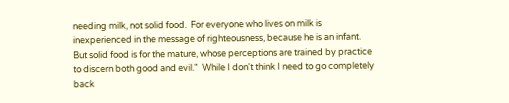needing milk, not solid food.  For everyone who lives on milk is inexperienced in the message of righteousness, because he is an infant.  But solid food is for the mature, whose perceptions are trained by practice to discern both good and evil."  While I don't think I need to go completely back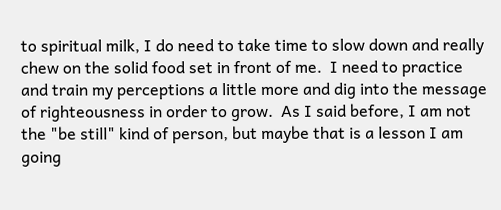to spiritual milk, I do need to take time to slow down and really chew on the solid food set in front of me.  I need to practice and train my perceptions a little more and dig into the message of righteousness in order to grow.  As I said before, I am not the "be still" kind of person, but maybe that is a lesson I am going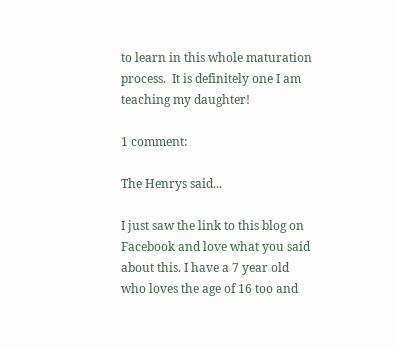to learn in this whole maturation process.  It is definitely one I am teaching my daughter!

1 comment:

The Henrys said...

I just saw the link to this blog on Facebook and love what you said about this. I have a 7 year old who loves the age of 16 too and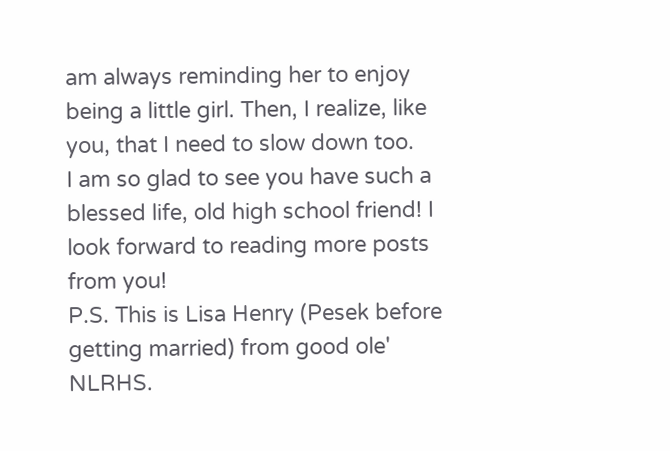am always reminding her to enjoy being a little girl. Then, I realize, like you, that I need to slow down too.
I am so glad to see you have such a blessed life, old high school friend! I look forward to reading more posts from you!
P.S. This is Lisa Henry (Pesek before getting married) from good ole' NLRHS.